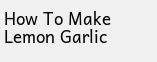How To Make Lemon Garlic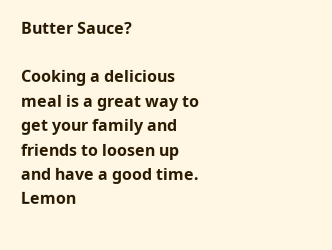Butter Sauce?

Cooking a delicious meal is a great way to get your family and friends to loosen up and have a good time. Lemon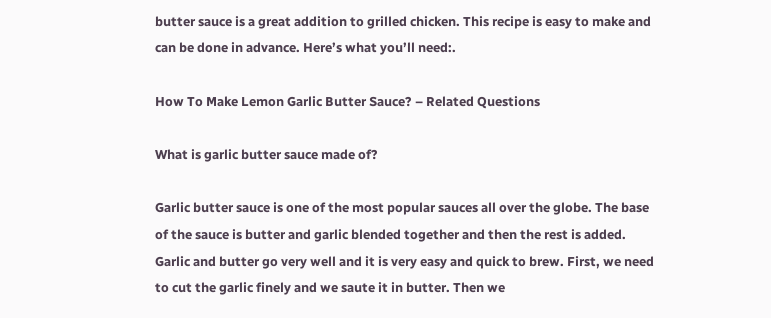butter sauce is a great addition to grilled chicken. This recipe is easy to make and can be done in advance. Here’s what you’ll need:.

How To Make Lemon Garlic Butter Sauce? – Related Questions

What is garlic butter sauce made of?

Garlic butter sauce is one of the most popular sauces all over the globe. The base of the sauce is butter and garlic blended together and then the rest is added. Garlic and butter go very well and it is very easy and quick to brew. First, we need to cut the garlic finely and we saute it in butter. Then we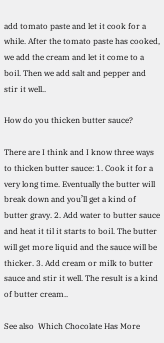add tomato paste and let it cook for a while. After the tomato paste has cooked, we add the cream and let it come to a boil. Then we add salt and pepper and stir it well..

How do you thicken butter sauce?

There are I think and I know three ways to thicken butter sauce: 1. Cook it for a very long time. Eventually the butter will break down and you’ll get a kind of butter gravy. 2. Add water to butter sauce and heat it til it starts to boil. The butter will get more liquid and the sauce will be thicker. 3. Add cream or milk to butter sauce and stir it well. The result is a kind of butter cream..

See also  Which Chocolate Has More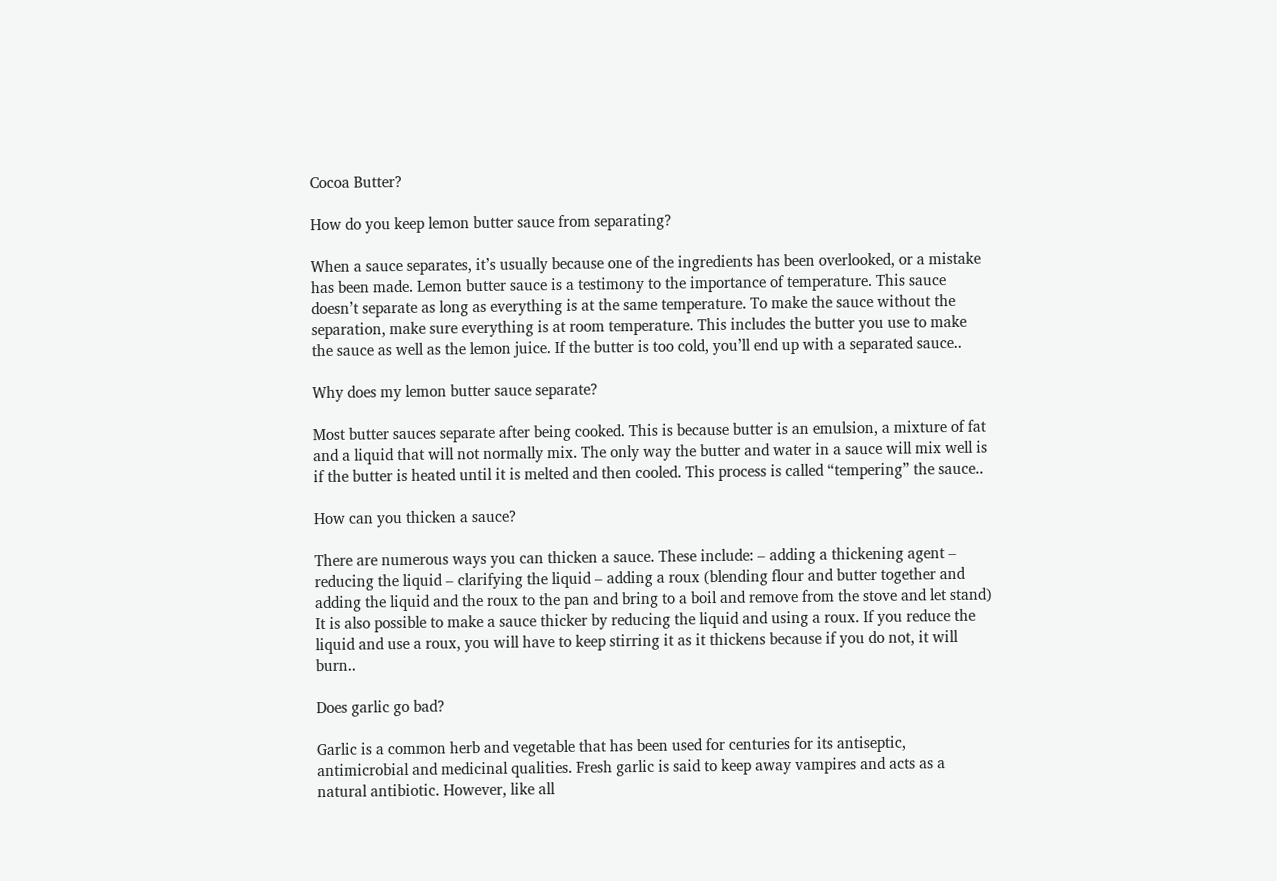Cocoa Butter?

How do you keep lemon butter sauce from separating?

When a sauce separates, it’s usually because one of the ingredients has been overlooked, or a mistake has been made. Lemon butter sauce is a testimony to the importance of temperature. This sauce doesn’t separate as long as everything is at the same temperature. To make the sauce without the separation, make sure everything is at room temperature. This includes the butter you use to make the sauce as well as the lemon juice. If the butter is too cold, you’ll end up with a separated sauce..

Why does my lemon butter sauce separate?

Most butter sauces separate after being cooked. This is because butter is an emulsion, a mixture of fat and a liquid that will not normally mix. The only way the butter and water in a sauce will mix well is if the butter is heated until it is melted and then cooled. This process is called “tempering” the sauce..

How can you thicken a sauce?

There are numerous ways you can thicken a sauce. These include: – adding a thickening agent – reducing the liquid – clarifying the liquid – adding a roux (blending flour and butter together and adding the liquid and the roux to the pan and bring to a boil and remove from the stove and let stand) It is also possible to make a sauce thicker by reducing the liquid and using a roux. If you reduce the liquid and use a roux, you will have to keep stirring it as it thickens because if you do not, it will burn..

Does garlic go bad?

Garlic is a common herb and vegetable that has been used for centuries for its antiseptic, antimicrobial and medicinal qualities. Fresh garlic is said to keep away vampires and acts as a natural antibiotic. However, like all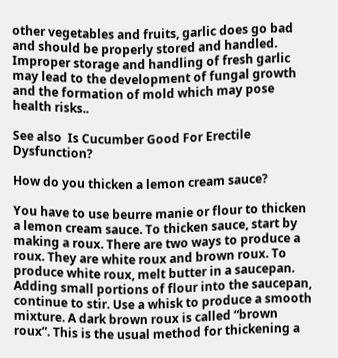other vegetables and fruits, garlic does go bad and should be properly stored and handled. Improper storage and handling of fresh garlic may lead to the development of fungal growth and the formation of mold which may pose health risks..

See also  Is Cucumber Good For Erectile Dysfunction?

How do you thicken a lemon cream sauce?

You have to use beurre manie or flour to thicken a lemon cream sauce. To thicken sauce, start by making a roux. There are two ways to produce a roux. They are white roux and brown roux. To produce white roux, melt butter in a saucepan. Adding small portions of flour into the saucepan, continue to stir. Use a whisk to produce a smooth mixture. A dark brown roux is called “brown roux”. This is the usual method for thickening a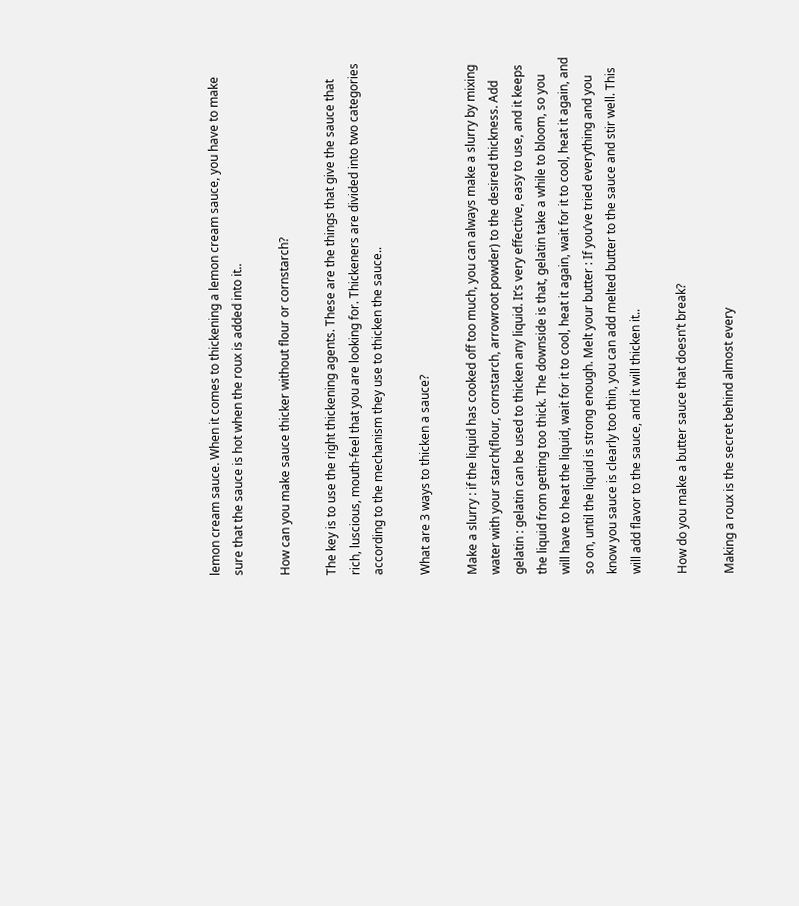lemon cream sauce. When it comes to thickening a lemon cream sauce, you have to make sure that the sauce is hot when the roux is added into it..

How can you make sauce thicker without flour or cornstarch?

The key is to use the right thickening agents. These are the things that give the sauce that rich, luscious, mouth-feel that you are looking for. Thickeners are divided into two categories according to the mechanism they use to thicken the sauce..

What are 3 ways to thicken a sauce?

Make a slurry : if the liquid has cooked off too much, you can always make a slurry by mixing water with your starch(flour, cornstarch, arrowroot powder) to the desired thickness. Add gelatin : gelatin can be used to thicken any liquid. It’s very effective, easy to use, and it keeps the liquid from getting too thick. The downside is that, gelatin take a while to bloom, so you will have to heat the liquid, wait for it to cool, heat it again, wait for it to cool, heat it again, and so on, until the liquid is strong enough. Melt your butter : If you’ve tried everything and you know you sauce is clearly too thin, you can add melted butter to the sauce and stir well. This will add flavor to the sauce, and it will thicken it..

How do you make a butter sauce that doesn’t break?

Making a roux is the secret behind almost every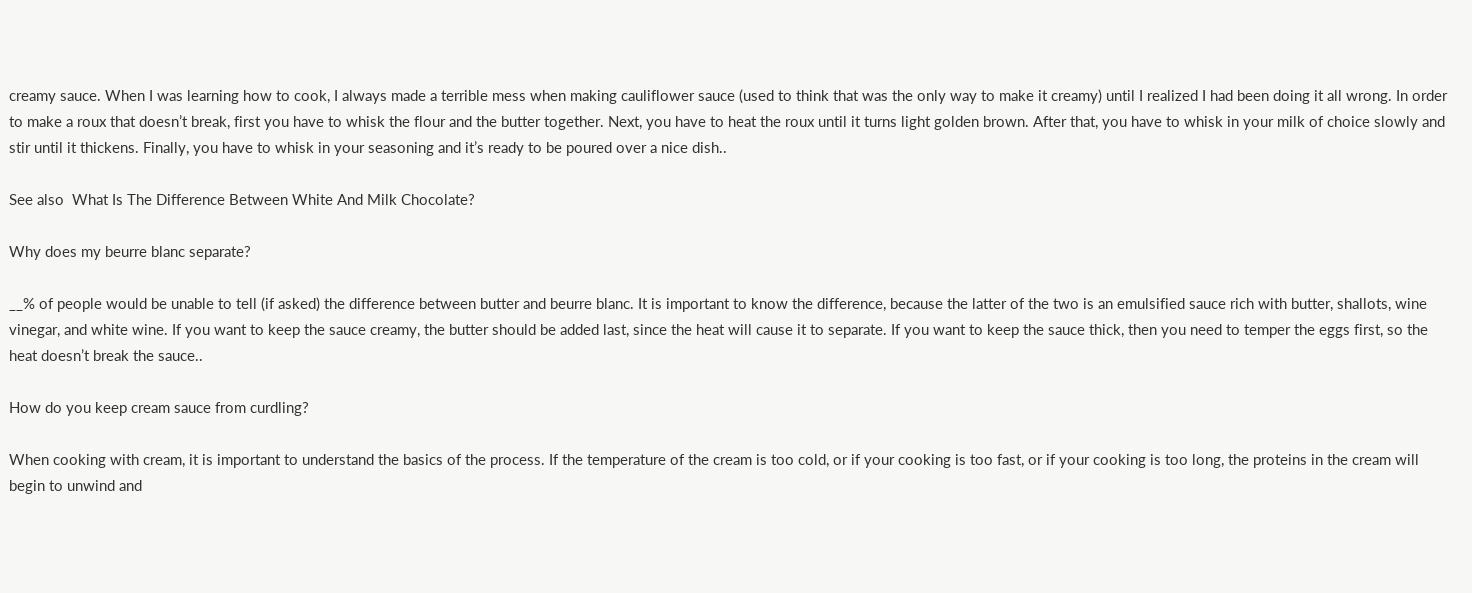creamy sauce. When I was learning how to cook, I always made a terrible mess when making cauliflower sauce (used to think that was the only way to make it creamy) until I realized I had been doing it all wrong. In order to make a roux that doesn’t break, first you have to whisk the flour and the butter together. Next, you have to heat the roux until it turns light golden brown. After that, you have to whisk in your milk of choice slowly and stir until it thickens. Finally, you have to whisk in your seasoning and it’s ready to be poured over a nice dish..

See also  What Is The Difference Between White And Milk Chocolate?

Why does my beurre blanc separate?

__% of people would be unable to tell (if asked) the difference between butter and beurre blanc. It is important to know the difference, because the latter of the two is an emulsified sauce rich with butter, shallots, wine vinegar, and white wine. If you want to keep the sauce creamy, the butter should be added last, since the heat will cause it to separate. If you want to keep the sauce thick, then you need to temper the eggs first, so the heat doesn’t break the sauce..

How do you keep cream sauce from curdling?

When cooking with cream, it is important to understand the basics of the process. If the temperature of the cream is too cold, or if your cooking is too fast, or if your cooking is too long, the proteins in the cream will begin to unwind and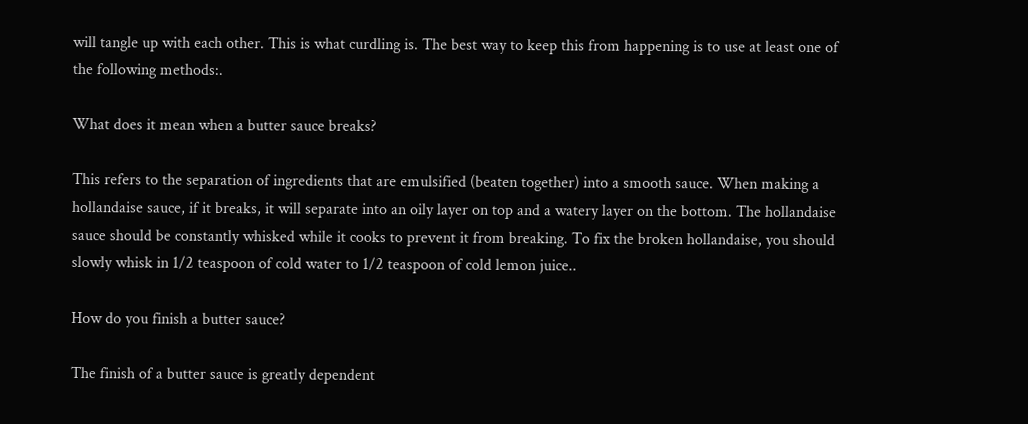will tangle up with each other. This is what curdling is. The best way to keep this from happening is to use at least one of the following methods:.

What does it mean when a butter sauce breaks?

This refers to the separation of ingredients that are emulsified (beaten together) into a smooth sauce. When making a hollandaise sauce, if it breaks, it will separate into an oily layer on top and a watery layer on the bottom. The hollandaise sauce should be constantly whisked while it cooks to prevent it from breaking. To fix the broken hollandaise, you should slowly whisk in 1/2 teaspoon of cold water to 1/2 teaspoon of cold lemon juice..

How do you finish a butter sauce?

The finish of a butter sauce is greatly dependent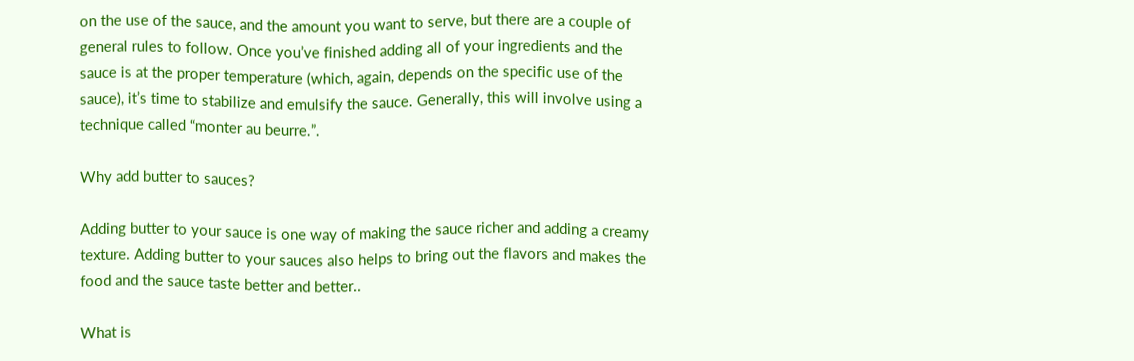on the use of the sauce, and the amount you want to serve, but there are a couple of general rules to follow. Once you’ve finished adding all of your ingredients and the sauce is at the proper temperature (which, again, depends on the specific use of the sauce), it’s time to stabilize and emulsify the sauce. Generally, this will involve using a technique called “monter au beurre.”.

Why add butter to sauces?

Adding butter to your sauce is one way of making the sauce richer and adding a creamy texture. Adding butter to your sauces also helps to bring out the flavors and makes the food and the sauce taste better and better..

What is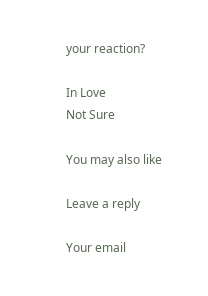your reaction?

In Love
Not Sure

You may also like

Leave a reply

Your email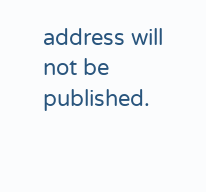address will not be published.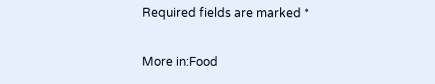Required fields are marked *

More in:Food